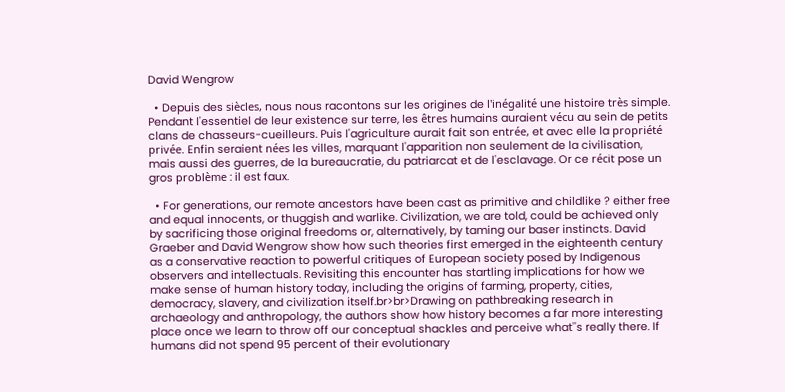David Wengrow

  • Depuis des siècles, nous nous racontons sur les origines de l'inégalité une histoire très simple. Pendant l'essentiel de leur existence sur terre, les êtres humains auraient vécu au sein de petits clans de chasseurs-cueilleurs. Puis l'agriculture aurait fait son entrée, et avec elle la propriété privée. Enfin seraient nées les villes, marquant l'apparition non seulement de la civilisation, mais aussi des guerres, de la bureaucratie, du patriarcat et de l'esclavage. Or ce récit pose un gros problème : il est faux.

  • For generations, our remote ancestors have been cast as primitive and childlike ? either free and equal innocents, or thuggish and warlike. Civilization, we are told, could be achieved only by sacrificing those original freedoms or, alternatively, by taming our baser instincts. David Graeber and David Wengrow show how such theories first emerged in the eighteenth century as a conservative reaction to powerful critiques of European society posed by Indigenous observers and intellectuals. Revisiting this encounter has startling implications for how we make sense of human history today, including the origins of farming, property, cities, democracy, slavery, and civilization itself.br>br>Drawing on pathbreaking research in archaeology and anthropology, the authors show how history becomes a far more interesting place once we learn to throw off our conceptual shackles and perceive what''s really there. If humans did not spend 95 percent of their evolutionary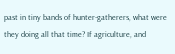past in tiny bands of hunter-gatherers, what were they doing all that time? If agriculture, and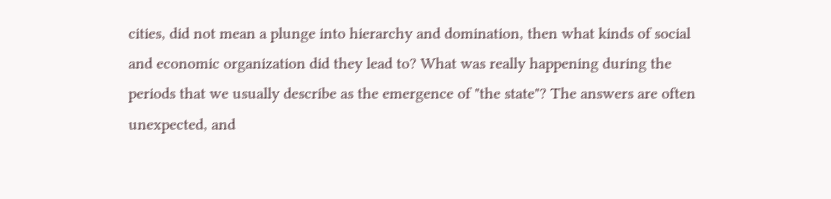cities, did not mean a plunge into hierarchy and domination, then what kinds of social and economic organization did they lead to? What was really happening during the periods that we usually describe as the emergence of "the state"? The answers are often unexpected, and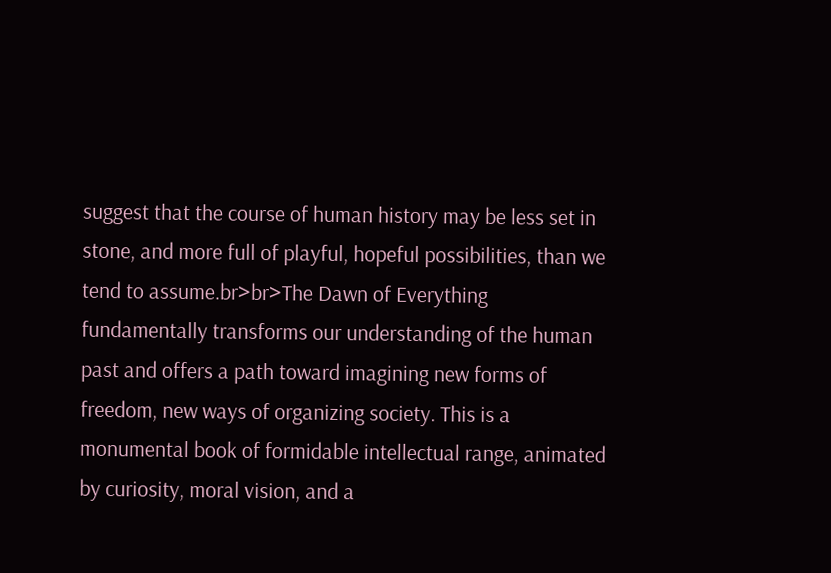suggest that the course of human history may be less set in stone, and more full of playful, hopeful possibilities, than we tend to assume.br>br>The Dawn of Everything fundamentally transforms our understanding of the human past and offers a path toward imagining new forms of freedom, new ways of organizing society. This is a monumental book of formidable intellectual range, animated by curiosity, moral vision, and a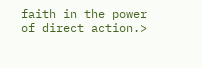faith in the power of direct action.>